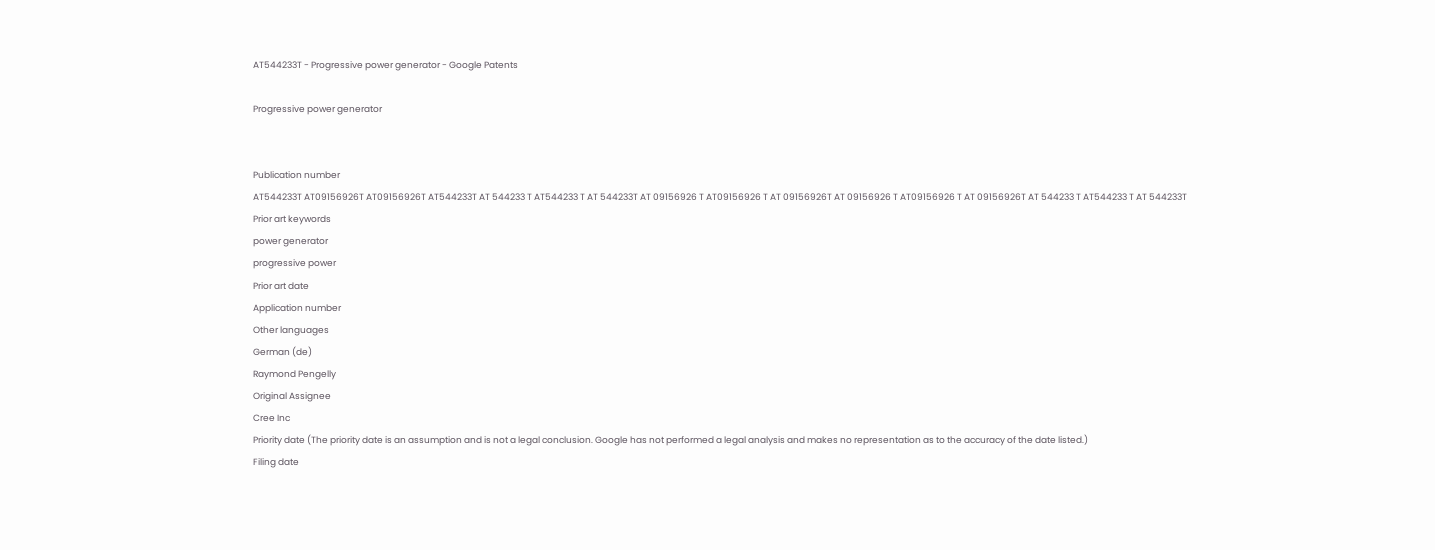AT544233T - Progressive power generator - Google Patents

Progressive power generator


Publication number
AT544233T AT09156926T AT09156926T AT544233T AT 544233 T AT544233 T AT 544233T AT 09156926 T AT09156926 T AT 09156926T AT 09156926 T AT09156926 T AT 09156926T AT 544233 T AT544233 T AT 544233T
Prior art keywords
power generator
progressive power
Prior art date
Application number
Other languages
German (de)
Raymond Pengelly
Original Assignee
Cree Inc
Priority date (The priority date is an assumption and is not a legal conclusion. Google has not performed a legal analysis and makes no representation as to the accuracy of the date listed.)
Filing date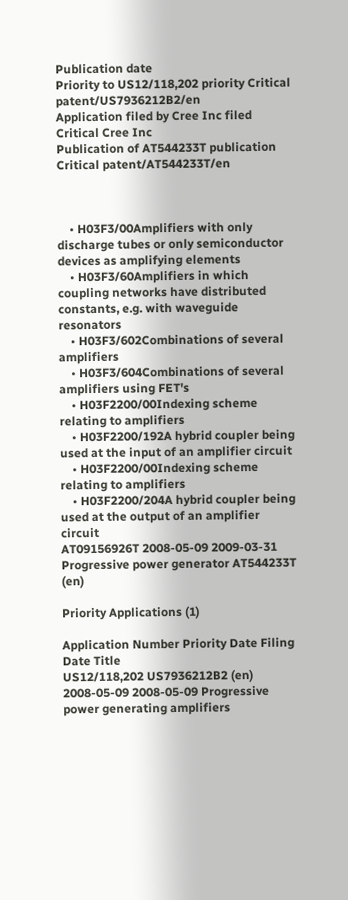Publication date
Priority to US12/118,202 priority Critical patent/US7936212B2/en
Application filed by Cree Inc filed Critical Cree Inc
Publication of AT544233T publication Critical patent/AT544233T/en



    • H03F3/00Amplifiers with only discharge tubes or only semiconductor devices as amplifying elements
    • H03F3/60Amplifiers in which coupling networks have distributed constants, e.g. with waveguide resonators
    • H03F3/602Combinations of several amplifiers
    • H03F3/604Combinations of several amplifiers using FET's
    • H03F2200/00Indexing scheme relating to amplifiers
    • H03F2200/192A hybrid coupler being used at the input of an amplifier circuit
    • H03F2200/00Indexing scheme relating to amplifiers
    • H03F2200/204A hybrid coupler being used at the output of an amplifier circuit
AT09156926T 2008-05-09 2009-03-31 Progressive power generator AT544233T (en)

Priority Applications (1)

Application Number Priority Date Filing Date Title
US12/118,202 US7936212B2 (en) 2008-05-09 2008-05-09 Progressive power generating amplifiers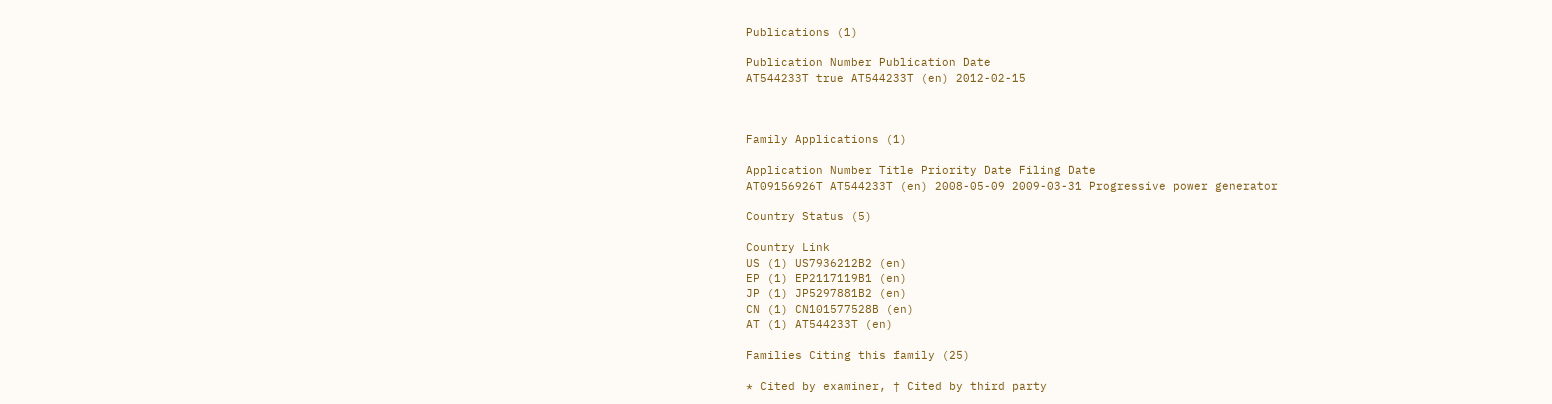Publications (1)

Publication Number Publication Date
AT544233T true AT544233T (en) 2012-02-15



Family Applications (1)

Application Number Title Priority Date Filing Date
AT09156926T AT544233T (en) 2008-05-09 2009-03-31 Progressive power generator

Country Status (5)

Country Link
US (1) US7936212B2 (en)
EP (1) EP2117119B1 (en)
JP (1) JP5297881B2 (en)
CN (1) CN101577528B (en)
AT (1) AT544233T (en)

Families Citing this family (25)

* Cited by examiner, † Cited by third party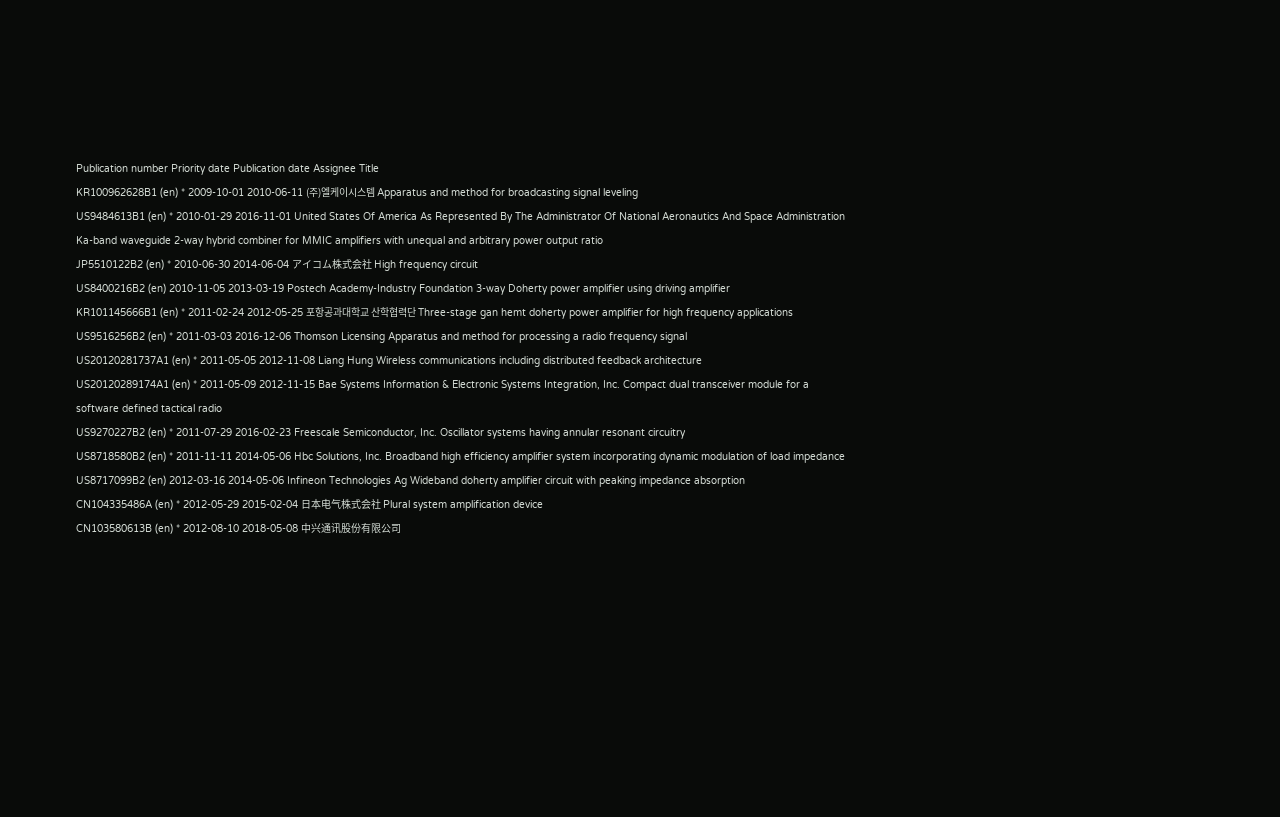Publication number Priority date Publication date Assignee Title
KR100962628B1 (en) * 2009-10-01 2010-06-11 (주)엘케이시스템 Apparatus and method for broadcasting signal leveling
US9484613B1 (en) * 2010-01-29 2016-11-01 United States Of America As Represented By The Administrator Of National Aeronautics And Space Administration Ka-band waveguide 2-way hybrid combiner for MMIC amplifiers with unequal and arbitrary power output ratio
JP5510122B2 (en) * 2010-06-30 2014-06-04 アイコム株式会社 High frequency circuit
US8400216B2 (en) 2010-11-05 2013-03-19 Postech Academy-Industry Foundation 3-way Doherty power amplifier using driving amplifier
KR101145666B1 (en) * 2011-02-24 2012-05-25 포항공과대학교 산학협력단 Three-stage gan hemt doherty power amplifier for high frequency applications
US9516256B2 (en) * 2011-03-03 2016-12-06 Thomson Licensing Apparatus and method for processing a radio frequency signal
US20120281737A1 (en) * 2011-05-05 2012-11-08 Liang Hung Wireless communications including distributed feedback architecture
US20120289174A1 (en) * 2011-05-09 2012-11-15 Bae Systems Information & Electronic Systems Integration, Inc. Compact dual transceiver module for a software defined tactical radio
US9270227B2 (en) * 2011-07-29 2016-02-23 Freescale Semiconductor, Inc. Oscillator systems having annular resonant circuitry
US8718580B2 (en) * 2011-11-11 2014-05-06 Hbc Solutions, Inc. Broadband high efficiency amplifier system incorporating dynamic modulation of load impedance
US8717099B2 (en) 2012-03-16 2014-05-06 Infineon Technologies Ag Wideband doherty amplifier circuit with peaking impedance absorption
CN104335486A (en) * 2012-05-29 2015-02-04 日本电气株式会社 Plural system amplification device
CN103580613B (en) * 2012-08-10 2018-05-08 中兴通讯股份有限公司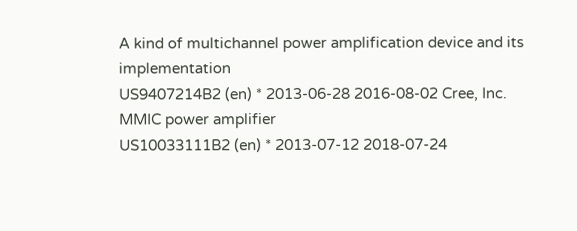A kind of multichannel power amplification device and its implementation
US9407214B2 (en) * 2013-06-28 2016-08-02 Cree, Inc. MMIC power amplifier
US10033111B2 (en) * 2013-07-12 2018-07-24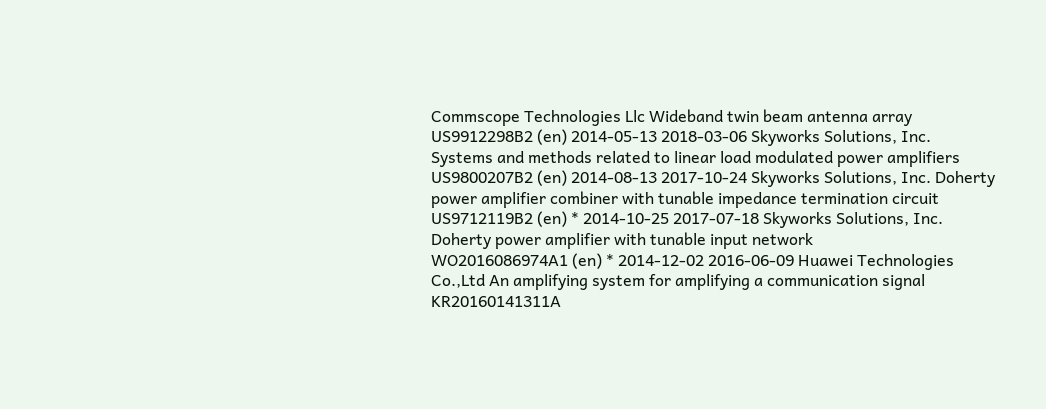Commscope Technologies Llc Wideband twin beam antenna array
US9912298B2 (en) 2014-05-13 2018-03-06 Skyworks Solutions, Inc. Systems and methods related to linear load modulated power amplifiers
US9800207B2 (en) 2014-08-13 2017-10-24 Skyworks Solutions, Inc. Doherty power amplifier combiner with tunable impedance termination circuit
US9712119B2 (en) * 2014-10-25 2017-07-18 Skyworks Solutions, Inc. Doherty power amplifier with tunable input network
WO2016086974A1 (en) * 2014-12-02 2016-06-09 Huawei Technologies Co.,Ltd An amplifying system for amplifying a communication signal
KR20160141311A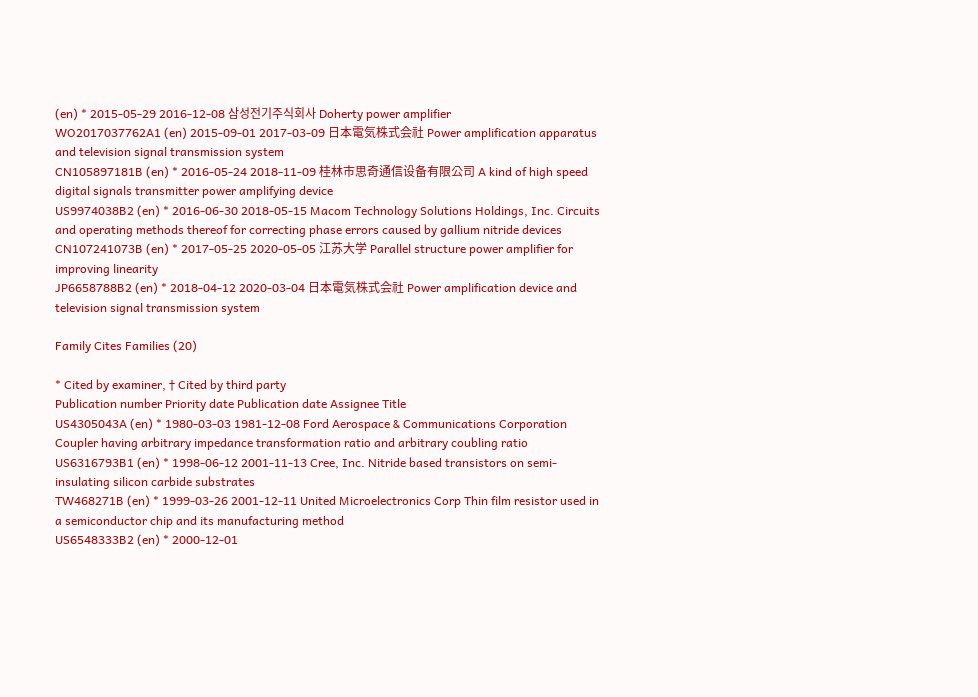(en) * 2015-05-29 2016-12-08 삼성전기주식회사 Doherty power amplifier
WO2017037762A1 (en) 2015-09-01 2017-03-09 日本電気株式会社 Power amplification apparatus and television signal transmission system
CN105897181B (en) * 2016-05-24 2018-11-09 桂林市思奇通信设备有限公司 A kind of high speed digital signals transmitter power amplifying device
US9974038B2 (en) * 2016-06-30 2018-05-15 Macom Technology Solutions Holdings, Inc. Circuits and operating methods thereof for correcting phase errors caused by gallium nitride devices
CN107241073B (en) * 2017-05-25 2020-05-05 江苏大学 Parallel structure power amplifier for improving linearity
JP6658788B2 (en) * 2018-04-12 2020-03-04 日本電気株式会社 Power amplification device and television signal transmission system

Family Cites Families (20)

* Cited by examiner, † Cited by third party
Publication number Priority date Publication date Assignee Title
US4305043A (en) * 1980-03-03 1981-12-08 Ford Aerospace & Communications Corporation Coupler having arbitrary impedance transformation ratio and arbitrary coubling ratio
US6316793B1 (en) * 1998-06-12 2001-11-13 Cree, Inc. Nitride based transistors on semi-insulating silicon carbide substrates
TW468271B (en) * 1999-03-26 2001-12-11 United Microelectronics Corp Thin film resistor used in a semiconductor chip and its manufacturing method
US6548333B2 (en) * 2000-12-01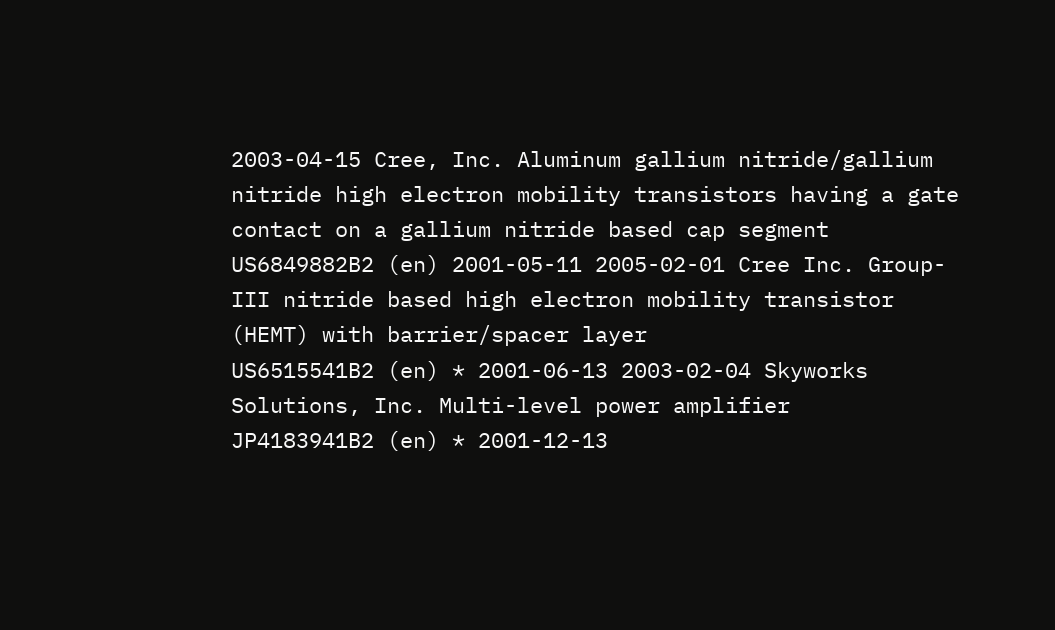2003-04-15 Cree, Inc. Aluminum gallium nitride/gallium nitride high electron mobility transistors having a gate contact on a gallium nitride based cap segment
US6849882B2 (en) 2001-05-11 2005-02-01 Cree Inc. Group-III nitride based high electron mobility transistor (HEMT) with barrier/spacer layer
US6515541B2 (en) * 2001-06-13 2003-02-04 Skyworks Solutions, Inc. Multi-level power amplifier
JP4183941B2 (en) * 2001-12-13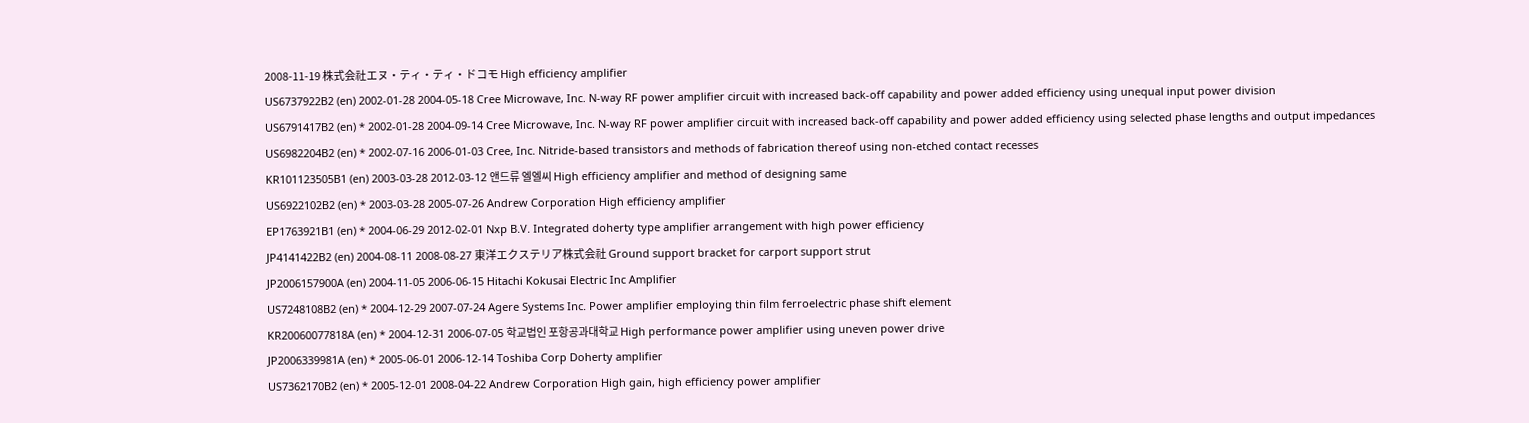2008-11-19 株式会社エヌ・ティ・ティ・ドコモ High efficiency amplifier
US6737922B2 (en) 2002-01-28 2004-05-18 Cree Microwave, Inc. N-way RF power amplifier circuit with increased back-off capability and power added efficiency using unequal input power division
US6791417B2 (en) * 2002-01-28 2004-09-14 Cree Microwave, Inc. N-way RF power amplifier circuit with increased back-off capability and power added efficiency using selected phase lengths and output impedances
US6982204B2 (en) * 2002-07-16 2006-01-03 Cree, Inc. Nitride-based transistors and methods of fabrication thereof using non-etched contact recesses
KR101123505B1 (en) 2003-03-28 2012-03-12 앤드류 엘엘씨 High efficiency amplifier and method of designing same
US6922102B2 (en) * 2003-03-28 2005-07-26 Andrew Corporation High efficiency amplifier
EP1763921B1 (en) * 2004-06-29 2012-02-01 Nxp B.V. Integrated doherty type amplifier arrangement with high power efficiency
JP4141422B2 (en) 2004-08-11 2008-08-27 東洋エクステリア株式会社 Ground support bracket for carport support strut
JP2006157900A (en) 2004-11-05 2006-06-15 Hitachi Kokusai Electric Inc Amplifier
US7248108B2 (en) * 2004-12-29 2007-07-24 Agere Systems Inc. Power amplifier employing thin film ferroelectric phase shift element
KR20060077818A (en) * 2004-12-31 2006-07-05 학교법인 포항공과대학교 High performance power amplifier using uneven power drive
JP2006339981A (en) * 2005-06-01 2006-12-14 Toshiba Corp Doherty amplifier
US7362170B2 (en) * 2005-12-01 2008-04-22 Andrew Corporation High gain, high efficiency power amplifier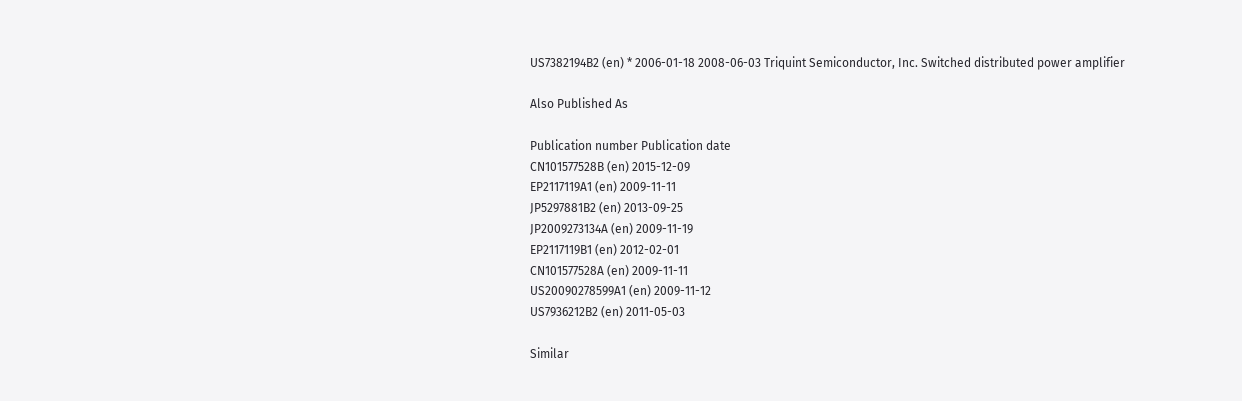US7382194B2 (en) * 2006-01-18 2008-06-03 Triquint Semiconductor, Inc. Switched distributed power amplifier

Also Published As

Publication number Publication date
CN101577528B (en) 2015-12-09
EP2117119A1 (en) 2009-11-11
JP5297881B2 (en) 2013-09-25
JP2009273134A (en) 2009-11-19
EP2117119B1 (en) 2012-02-01
CN101577528A (en) 2009-11-11
US20090278599A1 (en) 2009-11-12
US7936212B2 (en) 2011-05-03

Similar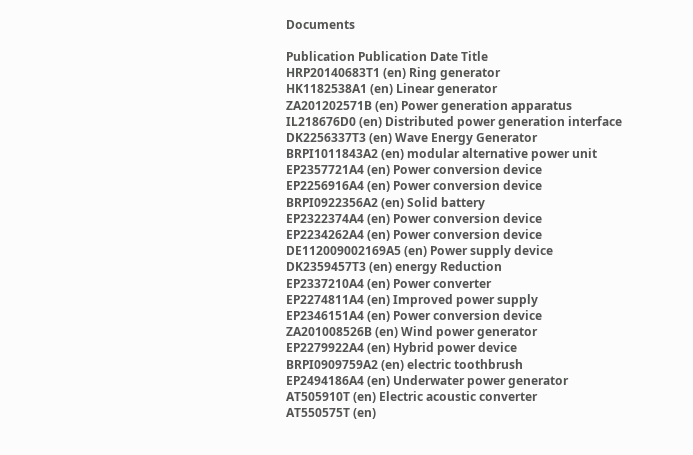Documents

Publication Publication Date Title
HRP20140683T1 (en) Ring generator
HK1182538A1 (en) Linear generator
ZA201202571B (en) Power generation apparatus
IL218676D0 (en) Distributed power generation interface
DK2256337T3 (en) Wave Energy Generator
BRPI1011843A2 (en) modular alternative power unit
EP2357721A4 (en) Power conversion device
EP2256916A4 (en) Power conversion device
BRPI0922356A2 (en) Solid battery
EP2322374A4 (en) Power conversion device
EP2234262A4 (en) Power conversion device
DE112009002169A5 (en) Power supply device
DK2359457T3 (en) energy Reduction
EP2337210A4 (en) Power converter
EP2274811A4 (en) Improved power supply
EP2346151A4 (en) Power conversion device
ZA201008526B (en) Wind power generator
EP2279922A4 (en) Hybrid power device
BRPI0909759A2 (en) electric toothbrush
EP2494186A4 (en) Underwater power generator
AT505910T (en) Electric acoustic converter
AT550575T (en)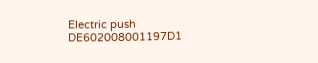Electric push
DE602008001197D1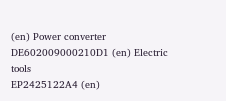(en) Power converter
DE602009000210D1 (en) Electric tools
EP2425122A4 (en)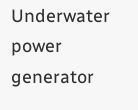Underwater power generator